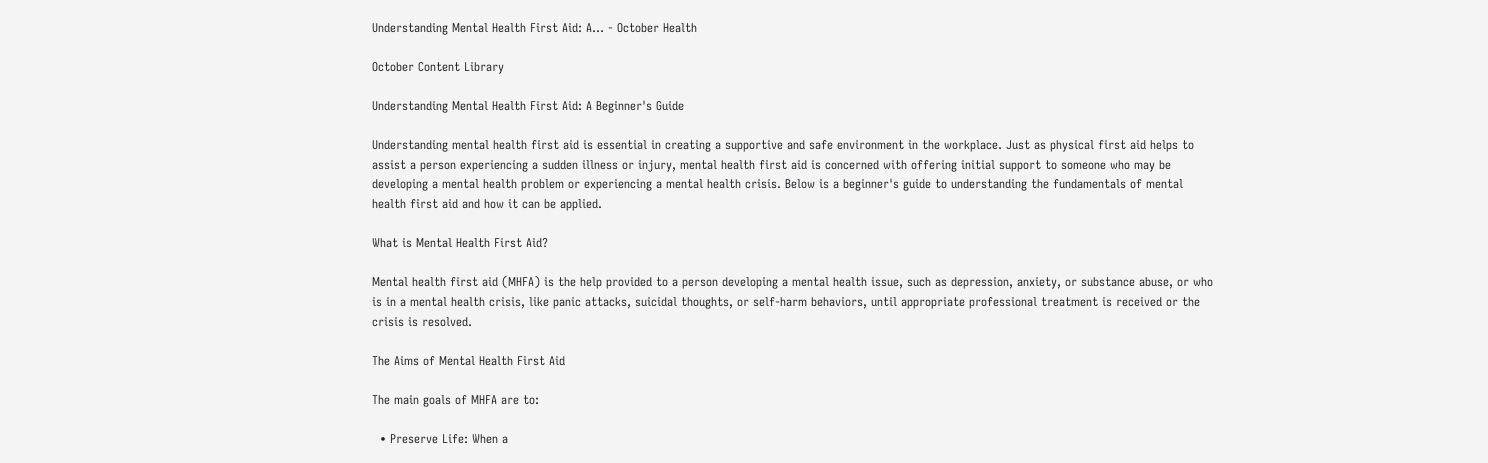Understanding Mental Health First Aid: A... - October Health

October Content Library

Understanding Mental Health First Aid: A Beginner's Guide

Understanding mental health first aid is essential in creating a supportive and safe environment in the workplace. Just as physical first aid helps to assist a person experiencing a sudden illness or injury, mental health first aid is concerned with offering initial support to someone who may be developing a mental health problem or experiencing a mental health crisis. Below is a beginner's guide to understanding the fundamentals of mental health first aid and how it can be applied.

What is Mental Health First Aid?

Mental health first aid (MHFA) is the help provided to a person developing a mental health issue, such as depression, anxiety, or substance abuse, or who is in a mental health crisis, like panic attacks, suicidal thoughts, or self-harm behaviors, until appropriate professional treatment is received or the crisis is resolved.

The Aims of Mental Health First Aid

The main goals of MHFA are to:

  • Preserve Life: When a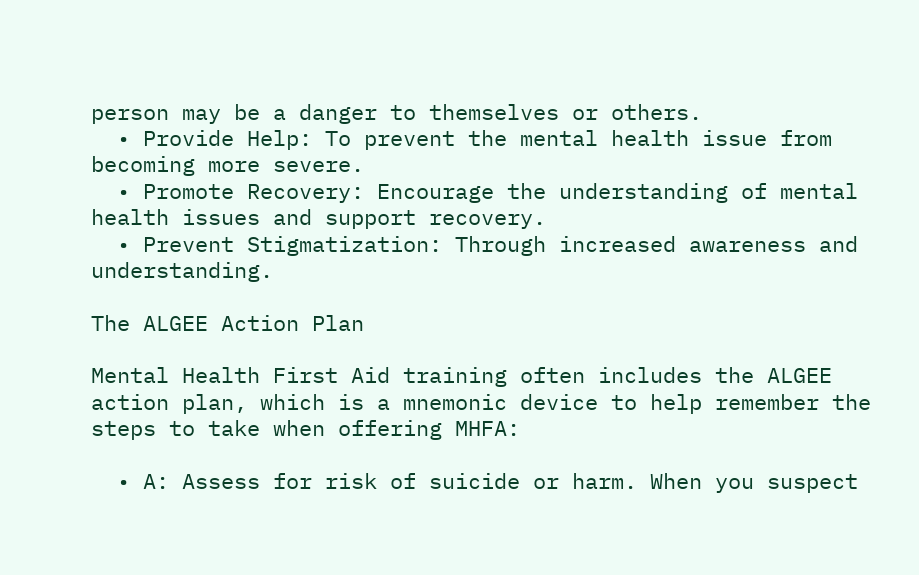person may be a danger to themselves or others.
  • Provide Help: To prevent the mental health issue from becoming more severe.
  • Promote Recovery: Encourage the understanding of mental health issues and support recovery.
  • Prevent Stigmatization: Through increased awareness and understanding.

The ALGEE Action Plan

Mental Health First Aid training often includes the ALGEE action plan, which is a mnemonic device to help remember the steps to take when offering MHFA:

  • A: Assess for risk of suicide or harm. When you suspect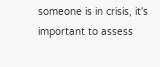someone is in crisis, it's important to assess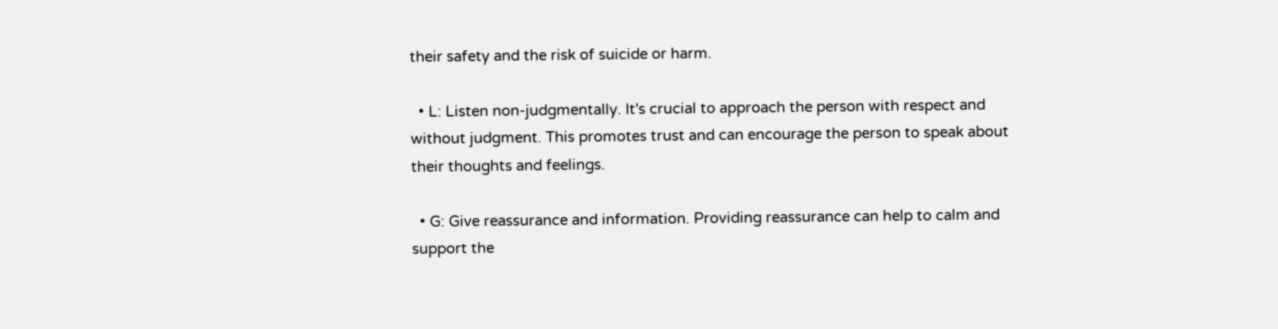their safety and the risk of suicide or harm.

  • L: Listen non-judgmentally. It's crucial to approach the person with respect and without judgment. This promotes trust and can encourage the person to speak about their thoughts and feelings.

  • G: Give reassurance and information. Providing reassurance can help to calm and support the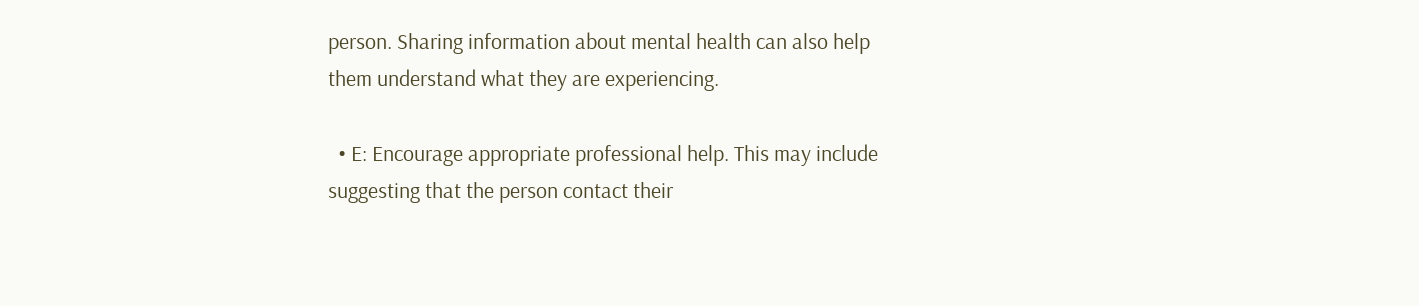person. Sharing information about mental health can also help them understand what they are experiencing.

  • E: Encourage appropriate professional help. This may include suggesting that the person contact their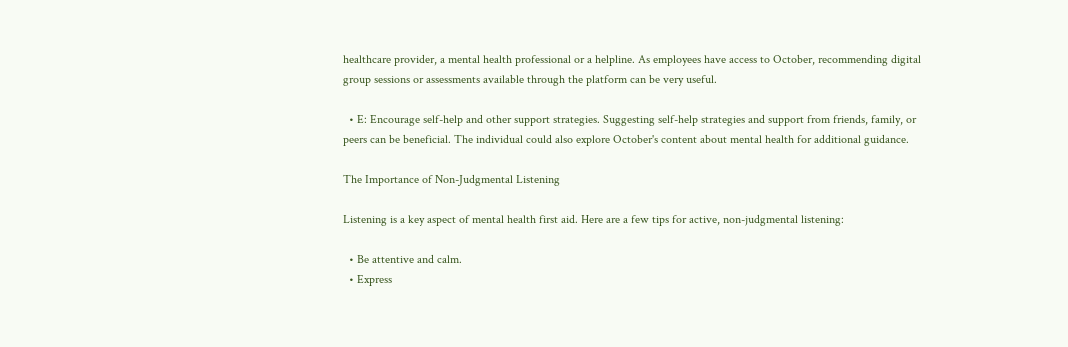healthcare provider, a mental health professional or a helpline. As employees have access to October, recommending digital group sessions or assessments available through the platform can be very useful.

  • E: Encourage self-help and other support strategies. Suggesting self-help strategies and support from friends, family, or peers can be beneficial. The individual could also explore October's content about mental health for additional guidance.

The Importance of Non-Judgmental Listening

Listening is a key aspect of mental health first aid. Here are a few tips for active, non-judgmental listening:

  • Be attentive and calm.
  • Express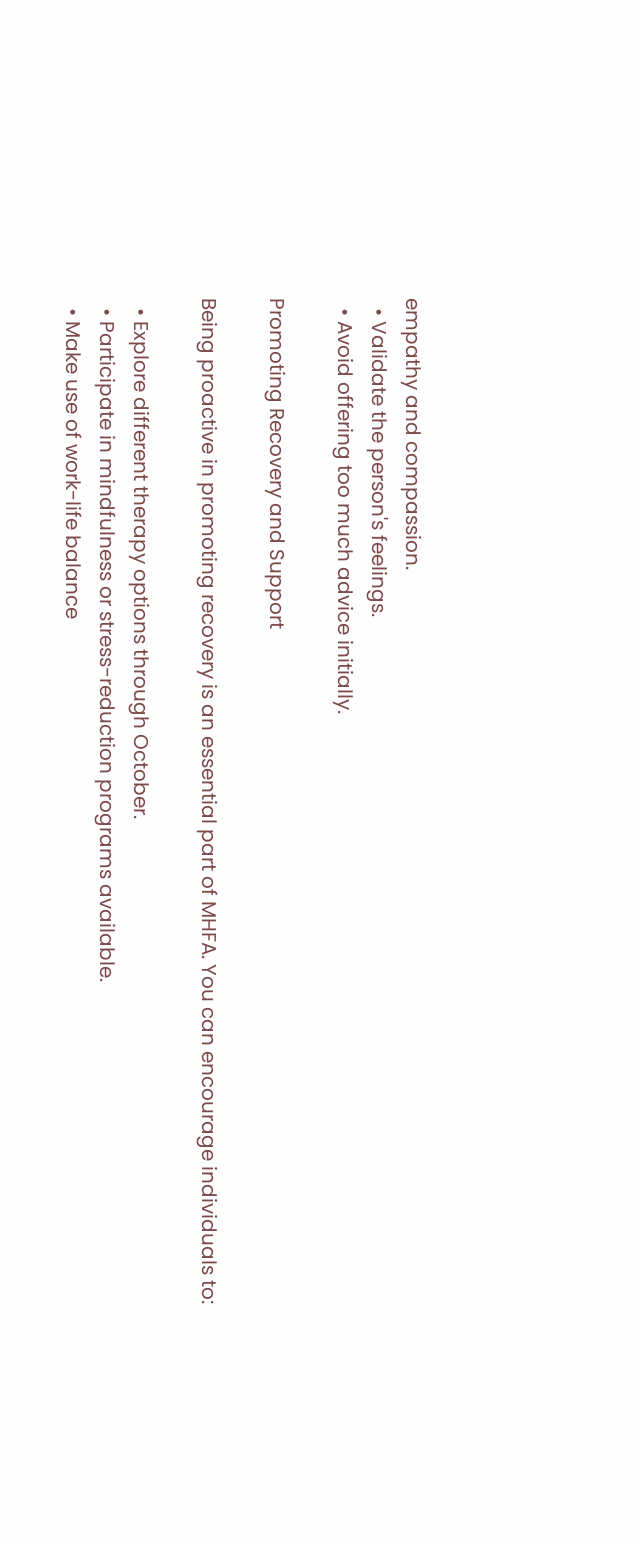empathy and compassion.
  • Validate the person's feelings.
  • Avoid offering too much advice initially.

Promoting Recovery and Support

Being proactive in promoting recovery is an essential part of MHFA. You can encourage individuals to:

  • Explore different therapy options through October.
  • Participate in mindfulness or stress-reduction programs available.
  • Make use of work-life balance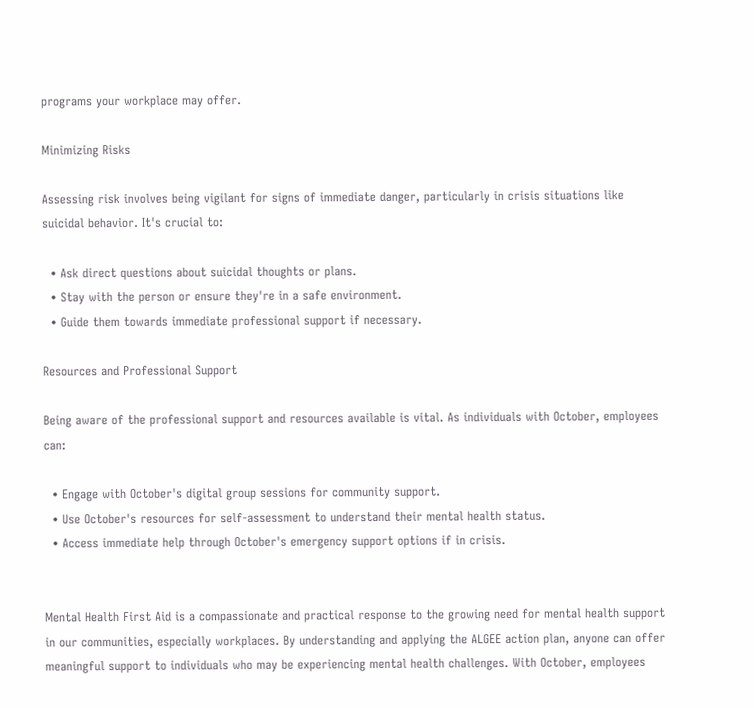programs your workplace may offer.

Minimizing Risks

Assessing risk involves being vigilant for signs of immediate danger, particularly in crisis situations like suicidal behavior. It's crucial to:

  • Ask direct questions about suicidal thoughts or plans.
  • Stay with the person or ensure they're in a safe environment.
  • Guide them towards immediate professional support if necessary.

Resources and Professional Support

Being aware of the professional support and resources available is vital. As individuals with October, employees can:

  • Engage with October's digital group sessions for community support.
  • Use October's resources for self-assessment to understand their mental health status.
  • Access immediate help through October's emergency support options if in crisis.


Mental Health First Aid is a compassionate and practical response to the growing need for mental health support in our communities, especially workplaces. By understanding and applying the ALGEE action plan, anyone can offer meaningful support to individuals who may be experiencing mental health challenges. With October, employees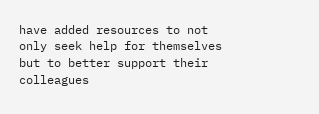have added resources to not only seek help for themselves but to better support their colleagues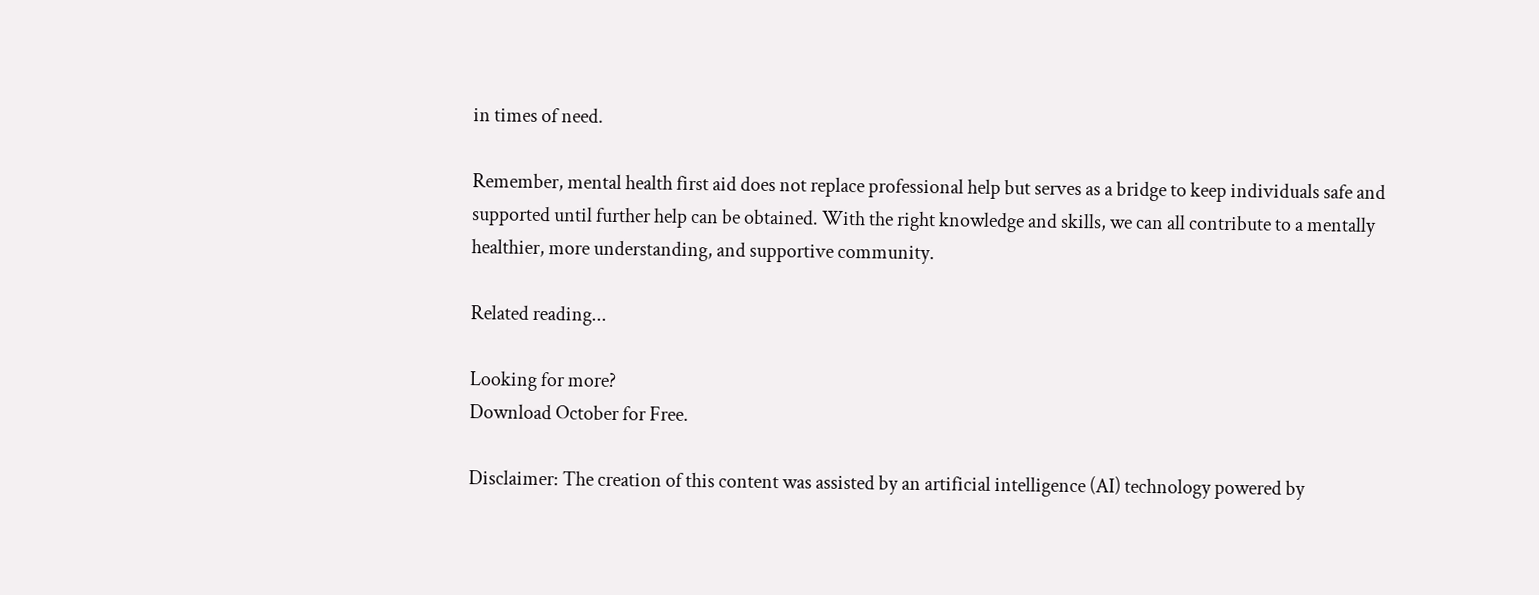in times of need.

Remember, mental health first aid does not replace professional help but serves as a bridge to keep individuals safe and supported until further help can be obtained. With the right knowledge and skills, we can all contribute to a mentally healthier, more understanding, and supportive community.

Related reading...

Looking for more?
Download October for Free.

Disclaimer: The creation of this content was assisted by an artificial intelligence (AI) technology powered by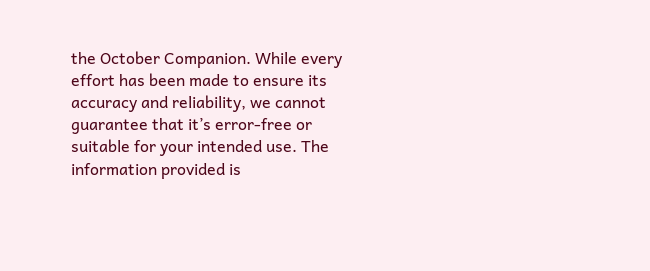the October Companion. While every effort has been made to ensure its accuracy and reliability, we cannot guarantee that it’s error-free or suitable for your intended use. The information provided is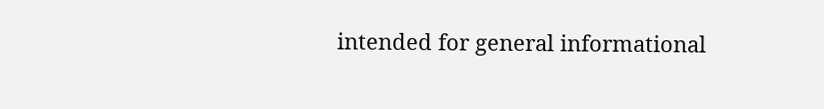intended for general informational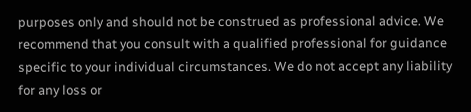purposes only and should not be construed as professional advice. We recommend that you consult with a qualified professional for guidance specific to your individual circumstances. We do not accept any liability for any loss or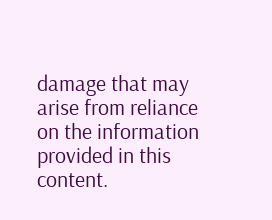damage that may arise from reliance on the information provided in this content.